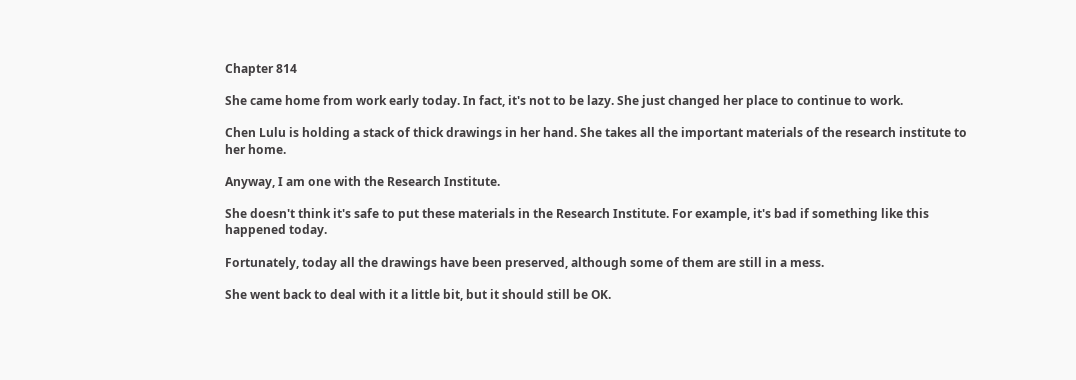Chapter 814

She came home from work early today. In fact, it's not to be lazy. She just changed her place to continue to work.

Chen Lulu is holding a stack of thick drawings in her hand. She takes all the important materials of the research institute to her home.

Anyway, I am one with the Research Institute.

She doesn't think it's safe to put these materials in the Research Institute. For example, it's bad if something like this happened today.

Fortunately, today all the drawings have been preserved, although some of them are still in a mess.

She went back to deal with it a little bit, but it should still be OK.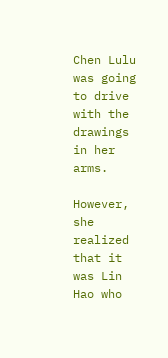Chen Lulu was going to drive with the drawings in her arms.

However, she realized that it was Lin Hao who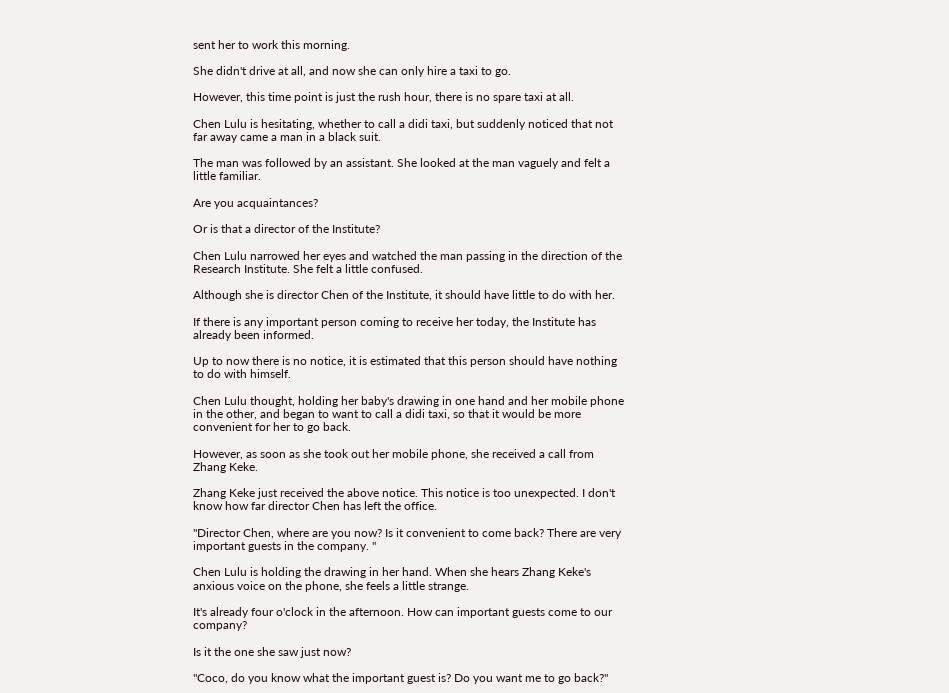sent her to work this morning.

She didn't drive at all, and now she can only hire a taxi to go.

However, this time point is just the rush hour, there is no spare taxi at all.

Chen Lulu is hesitating, whether to call a didi taxi, but suddenly noticed that not far away came a man in a black suit.

The man was followed by an assistant. She looked at the man vaguely and felt a little familiar.

Are you acquaintances?

Or is that a director of the Institute?

Chen Lulu narrowed her eyes and watched the man passing in the direction of the Research Institute. She felt a little confused.

Although she is director Chen of the Institute, it should have little to do with her.

If there is any important person coming to receive her today, the Institute has already been informed.

Up to now there is no notice, it is estimated that this person should have nothing to do with himself.

Chen Lulu thought, holding her baby's drawing in one hand and her mobile phone in the other, and began to want to call a didi taxi, so that it would be more convenient for her to go back.

However, as soon as she took out her mobile phone, she received a call from Zhang Keke.

Zhang Keke just received the above notice. This notice is too unexpected. I don't know how far director Chen has left the office.

"Director Chen, where are you now? Is it convenient to come back? There are very important guests in the company. "

Chen Lulu is holding the drawing in her hand. When she hears Zhang Keke's anxious voice on the phone, she feels a little strange.

It's already four o'clock in the afternoon. How can important guests come to our company?

Is it the one she saw just now?

"Coco, do you know what the important guest is? Do you want me to go back?"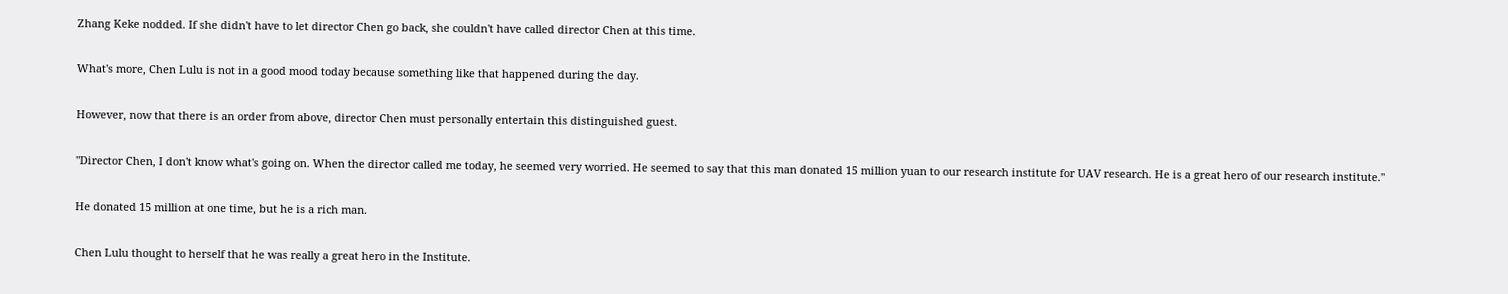Zhang Keke nodded. If she didn't have to let director Chen go back, she couldn't have called director Chen at this time.

What's more, Chen Lulu is not in a good mood today because something like that happened during the day.

However, now that there is an order from above, director Chen must personally entertain this distinguished guest.

"Director Chen, I don't know what's going on. When the director called me today, he seemed very worried. He seemed to say that this man donated 15 million yuan to our research institute for UAV research. He is a great hero of our research institute."

He donated 15 million at one time, but he is a rich man.

Chen Lulu thought to herself that he was really a great hero in the Institute.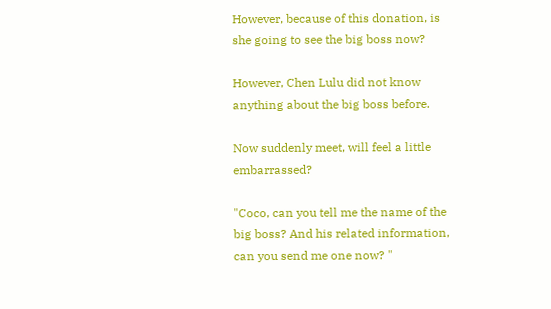However, because of this donation, is she going to see the big boss now?

However, Chen Lulu did not know anything about the big boss before.

Now suddenly meet, will feel a little embarrassed?

"Coco, can you tell me the name of the big boss? And his related information, can you send me one now? "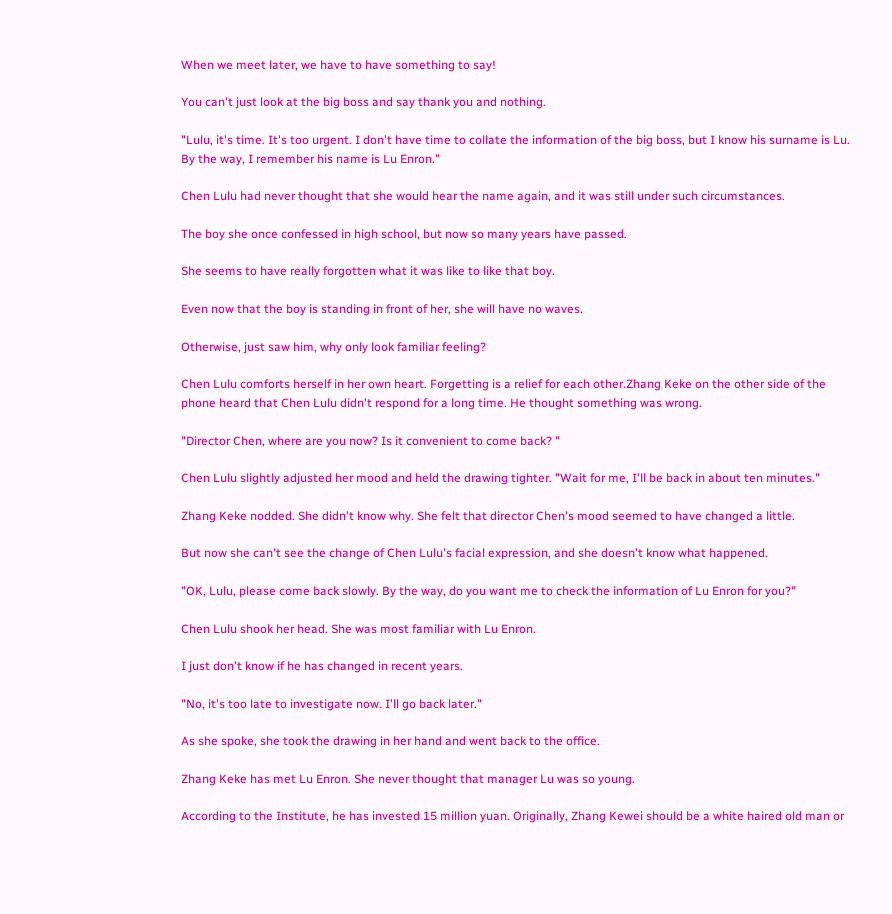When we meet later, we have to have something to say!

You can't just look at the big boss and say thank you and nothing.

"Lulu, it's time. It's too urgent. I don't have time to collate the information of the big boss, but I know his surname is Lu. By the way, I remember his name is Lu Enron."

Chen Lulu had never thought that she would hear the name again, and it was still under such circumstances.

The boy she once confessed in high school, but now so many years have passed.

She seems to have really forgotten what it was like to like that boy.

Even now that the boy is standing in front of her, she will have no waves.

Otherwise, just saw him, why only look familiar feeling?

Chen Lulu comforts herself in her own heart. Forgetting is a relief for each other.Zhang Keke on the other side of the phone heard that Chen Lulu didn't respond for a long time. He thought something was wrong.

"Director Chen, where are you now? Is it convenient to come back? "

Chen Lulu slightly adjusted her mood and held the drawing tighter. "Wait for me, I'll be back in about ten minutes."

Zhang Keke nodded. She didn't know why. She felt that director Chen's mood seemed to have changed a little.

But now she can't see the change of Chen Lulu's facial expression, and she doesn't know what happened.

"OK, Lulu, please come back slowly. By the way, do you want me to check the information of Lu Enron for you?"

Chen Lulu shook her head. She was most familiar with Lu Enron.

I just don't know if he has changed in recent years.

"No, it's too late to investigate now. I'll go back later."

As she spoke, she took the drawing in her hand and went back to the office.

Zhang Keke has met Lu Enron. She never thought that manager Lu was so young.

According to the Institute, he has invested 15 million yuan. Originally, Zhang Kewei should be a white haired old man or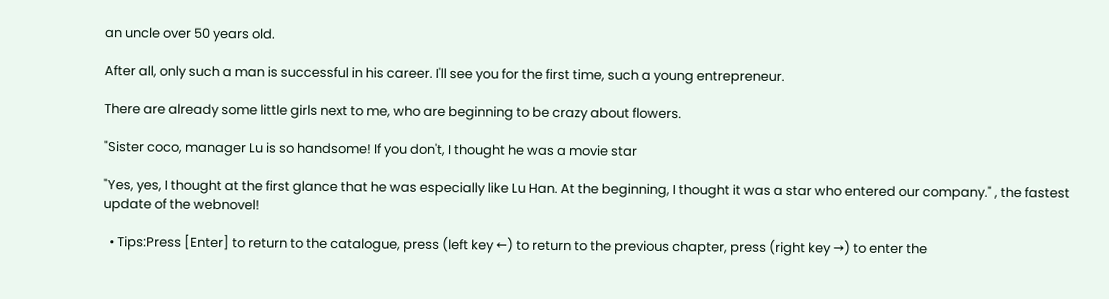an uncle over 50 years old.

After all, only such a man is successful in his career. I'll see you for the first time, such a young entrepreneur.

There are already some little girls next to me, who are beginning to be crazy about flowers.

"Sister coco, manager Lu is so handsome! If you don't, I thought he was a movie star

"Yes, yes, I thought at the first glance that he was especially like Lu Han. At the beginning, I thought it was a star who entered our company." , the fastest update of the webnovel!

  • Tips:Press [Enter] to return to the catalogue, press (left key ←) to return to the previous chapter, press (right key →) to enter the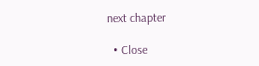next chapter

  • Close